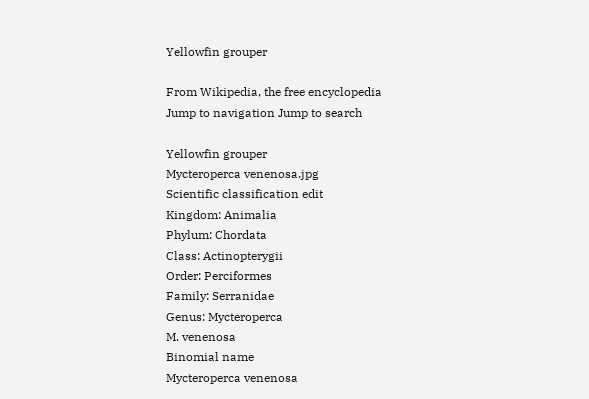Yellowfin grouper

From Wikipedia, the free encyclopedia
Jump to navigation Jump to search

Yellowfin grouper
Mycteroperca venenosa.jpg
Scientific classification edit
Kingdom: Animalia
Phylum: Chordata
Class: Actinopterygii
Order: Perciformes
Family: Serranidae
Genus: Mycteroperca
M. venenosa
Binomial name
Mycteroperca venenosa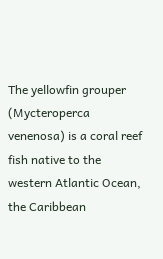The yellowfin grouper (Mycteroperca venenosa) is a coral reef fish native to the western Atlantic Ocean, the Caribbean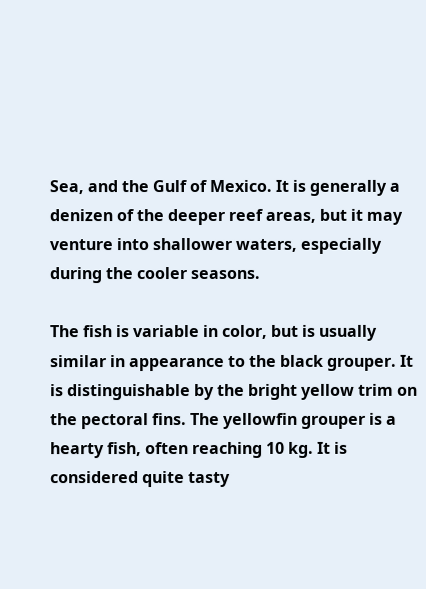Sea, and the Gulf of Mexico. It is generally a denizen of the deeper reef areas, but it may venture into shallower waters, especially during the cooler seasons.

The fish is variable in color, but is usually similar in appearance to the black grouper. It is distinguishable by the bright yellow trim on the pectoral fins. The yellowfin grouper is a hearty fish, often reaching 10 kg. It is considered quite tasty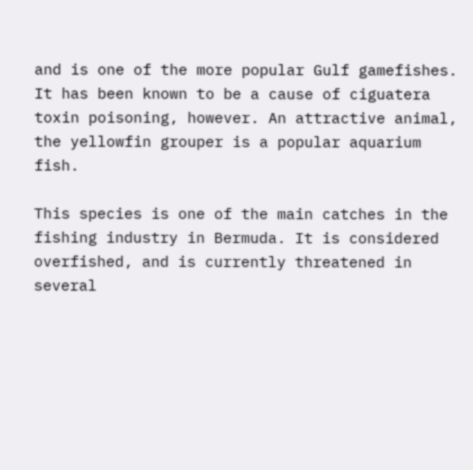and is one of the more popular Gulf gamefishes. It has been known to be a cause of ciguatera toxin poisoning, however. An attractive animal, the yellowfin grouper is a popular aquarium fish.

This species is one of the main catches in the fishing industry in Bermuda. It is considered overfished, and is currently threatened in several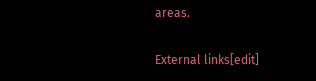areas.

External links[edit]